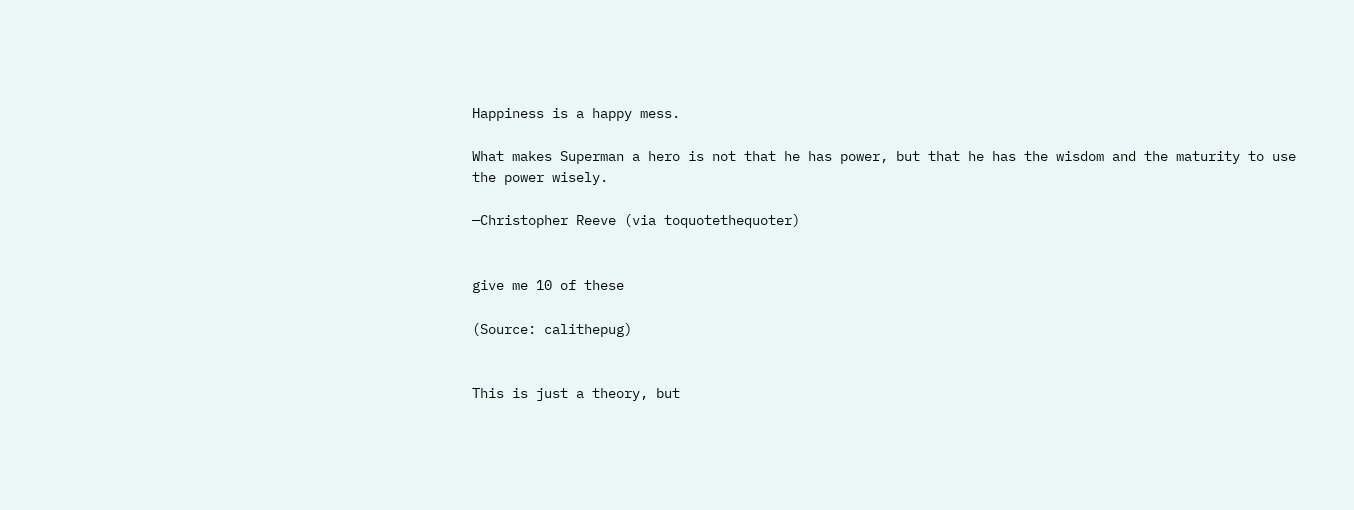Happiness is a happy mess.

What makes Superman a hero is not that he has power, but that he has the wisdom and the maturity to use the power wisely.

—Christopher Reeve (via toquotethequoter)


give me 10 of these

(Source: calithepug)


This is just a theory, but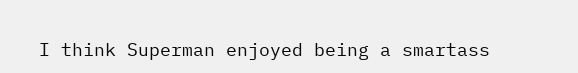I think Superman enjoyed being a smartass